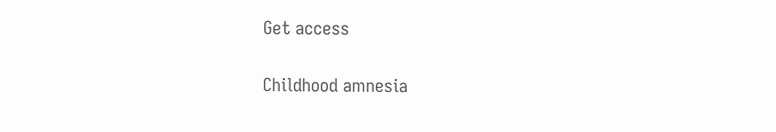Get access

Childhood amnesia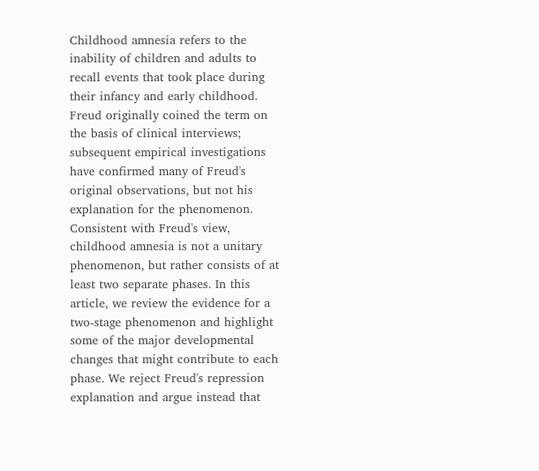Childhood amnesia refers to the inability of children and adults to recall events that took place during their infancy and early childhood. Freud originally coined the term on the basis of clinical interviews; subsequent empirical investigations have confirmed many of Freud's original observations, but not his explanation for the phenomenon. Consistent with Freud's view, childhood amnesia is not a unitary phenomenon, but rather consists of at least two separate phases. In this article, we review the evidence for a two-stage phenomenon and highlight some of the major developmental changes that might contribute to each phase. We reject Freud's repression explanation and argue instead that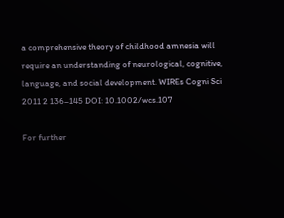a comprehensive theory of childhood amnesia will require an understanding of neurological, cognitive, language, and social development. WIREs Cogni Sci 2011 2 136–145 DOI: 10.1002/wcs.107

For further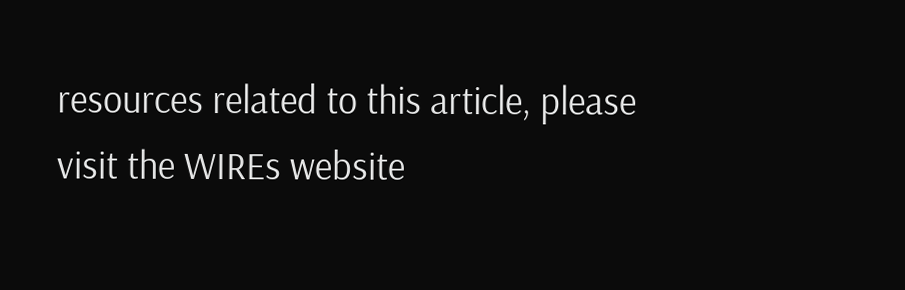resources related to this article, please visit the WIREs website